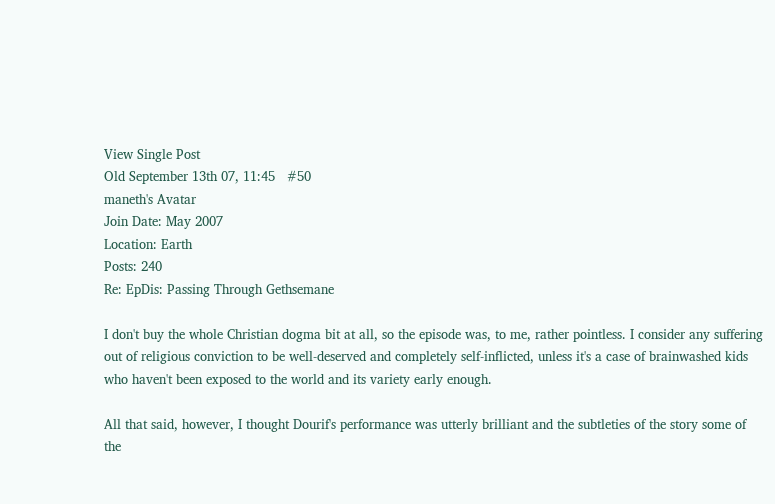View Single Post
Old September 13th 07, 11:45   #50
maneth's Avatar
Join Date: May 2007
Location: Earth
Posts: 240
Re: EpDis: Passing Through Gethsemane

I don't buy the whole Christian dogma bit at all, so the episode was, to me, rather pointless. I consider any suffering out of religious conviction to be well-deserved and completely self-inflicted, unless it's a case of brainwashed kids who haven't been exposed to the world and its variety early enough.

All that said, however, I thought Dourif's performance was utterly brilliant and the subtleties of the story some of the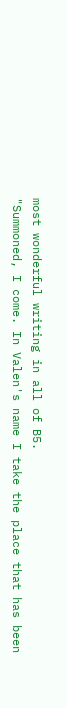most wonderful writing in all of B5.
"Summoned, I come. In Valen's name I take the place that has been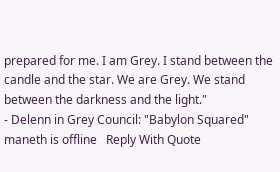prepared for me. I am Grey. I stand between the candle and the star. We are Grey. We stand between the darkness and the light."
- Delenn in Grey Council: "Babylon Squared"
maneth is offline   Reply With Quote